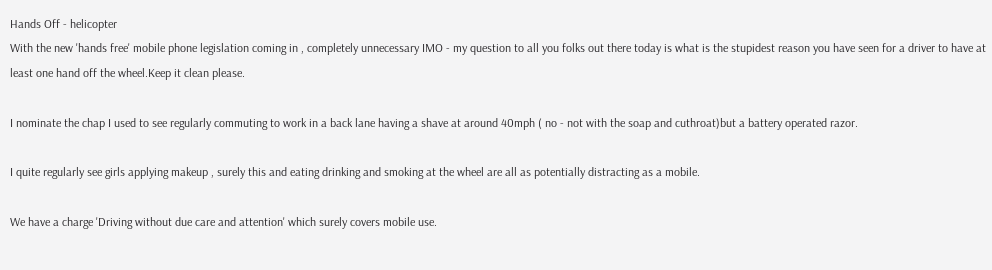Hands Off - helicopter
With the new 'hands free' mobile phone legislation coming in , completely unnecessary IMO - my question to all you folks out there today is what is the stupidest reason you have seen for a driver to have at least one hand off the wheel.Keep it clean please.

I nominate the chap I used to see regularly commuting to work in a back lane having a shave at around 40mph ( no - not with the soap and cuthroat)but a battery operated razor.

I quite regularly see girls applying makeup , surely this and eating drinking and smoking at the wheel are all as potentially distracting as a mobile.

We have a charge 'Driving without due care and attention' which surely covers mobile use.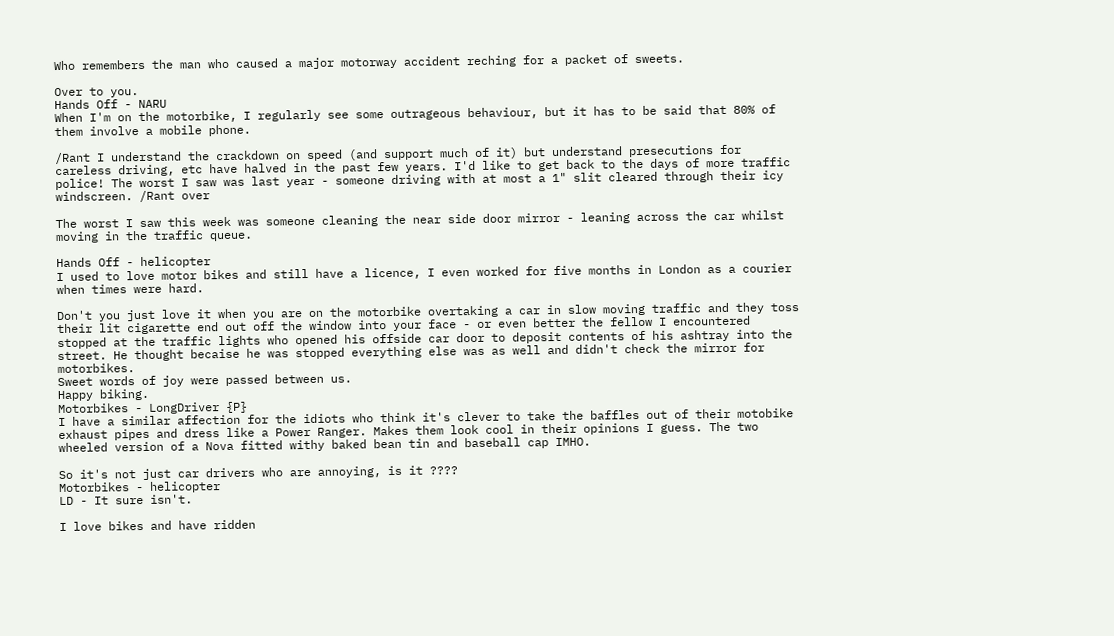Who remembers the man who caused a major motorway accident reching for a packet of sweets.

Over to you.
Hands Off - NARU
When I'm on the motorbike, I regularly see some outrageous behaviour, but it has to be said that 80% of them involve a mobile phone.

/Rant I understand the crackdown on speed (and support much of it) but understand presecutions for careless driving, etc have halved in the past few years. I'd like to get back to the days of more traffic police! The worst I saw was last year - someone driving with at most a 1" slit cleared through their icy windscreen. /Rant over

The worst I saw this week was someone cleaning the near side door mirror - leaning across the car whilst moving in the traffic queue.

Hands Off - helicopter
I used to love motor bikes and still have a licence, I even worked for five months in London as a courier when times were hard.

Don't you just love it when you are on the motorbike overtaking a car in slow moving traffic and they toss their lit cigarette end out off the window into your face - or even better the fellow I encountered stopped at the traffic lights who opened his offside car door to deposit contents of his ashtray into the street. He thought becaise he was stopped everything else was as well and didn't check the mirror for motorbikes.
Sweet words of joy were passed between us.
Happy biking.
Motorbikes - LongDriver {P}
I have a similar affection for the idiots who think it's clever to take the baffles out of their motobike exhaust pipes and dress like a Power Ranger. Makes them look cool in their opinions I guess. The two wheeled version of a Nova fitted withy baked bean tin and baseball cap IMHO.

So it's not just car drivers who are annoying, is it ????
Motorbikes - helicopter
LD - It sure isn't.

I love bikes and have ridden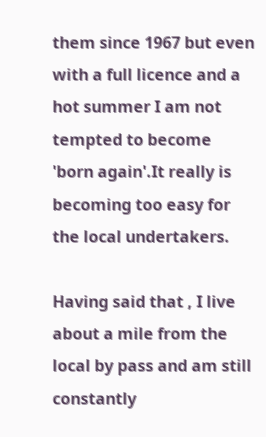them since 1967 but even with a full licence and a hot summer I am not tempted to become 'born again'.It really is becoming too easy for the local undertakers.

Having said that , I live about a mile from the local by pass and am still constantly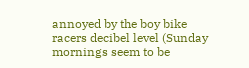annoyed by the boy bike racers decibel level (Sunday mornings seem to be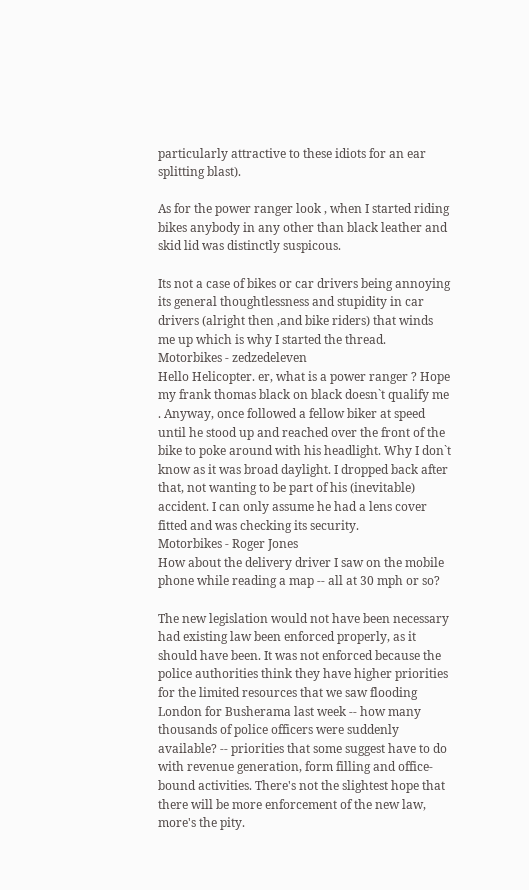particularly attractive to these idiots for an ear splitting blast).

As for the power ranger look , when I started riding bikes anybody in any other than black leather and skid lid was distinctly suspicous.

Its not a case of bikes or car drivers being annoying its general thoughtlessness and stupidity in car drivers (alright then ,and bike riders) that winds me up which is why I started the thread.
Motorbikes - zedzedeleven
Hello Helicopter. er, what is a power ranger ? Hope my frank thomas black on black doesn`t qualify me . Anyway, once followed a fellow biker at speed until he stood up and reached over the front of the bike to poke around with his headlight. Why I don`t know as it was broad daylight. I dropped back after that, not wanting to be part of his (inevitable) accident. I can only assume he had a lens cover fitted and was checking its security.
Motorbikes - Roger Jones
How about the delivery driver I saw on the mobile phone while reading a map -- all at 30 mph or so?

The new legislation would not have been necessary had existing law been enforced properly, as it should have been. It was not enforced because the police authorities think they have higher priorities for the limited resources that we saw flooding London for Busherama last week -- how many thousands of police officers were suddenly available? -- priorities that some suggest have to do with revenue generation, form filling and office-bound activities. There's not the slightest hope that there will be more enforcement of the new law, more's the pity.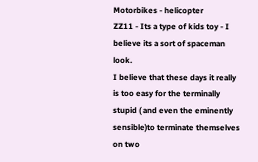Motorbikes - helicopter
ZZ11 - Its a type of kids toy - I believe its a sort of spaceman look.
I believe that these days it really is too easy for the terminally stupid ( and even the eminently sensible)to terminate themselves on two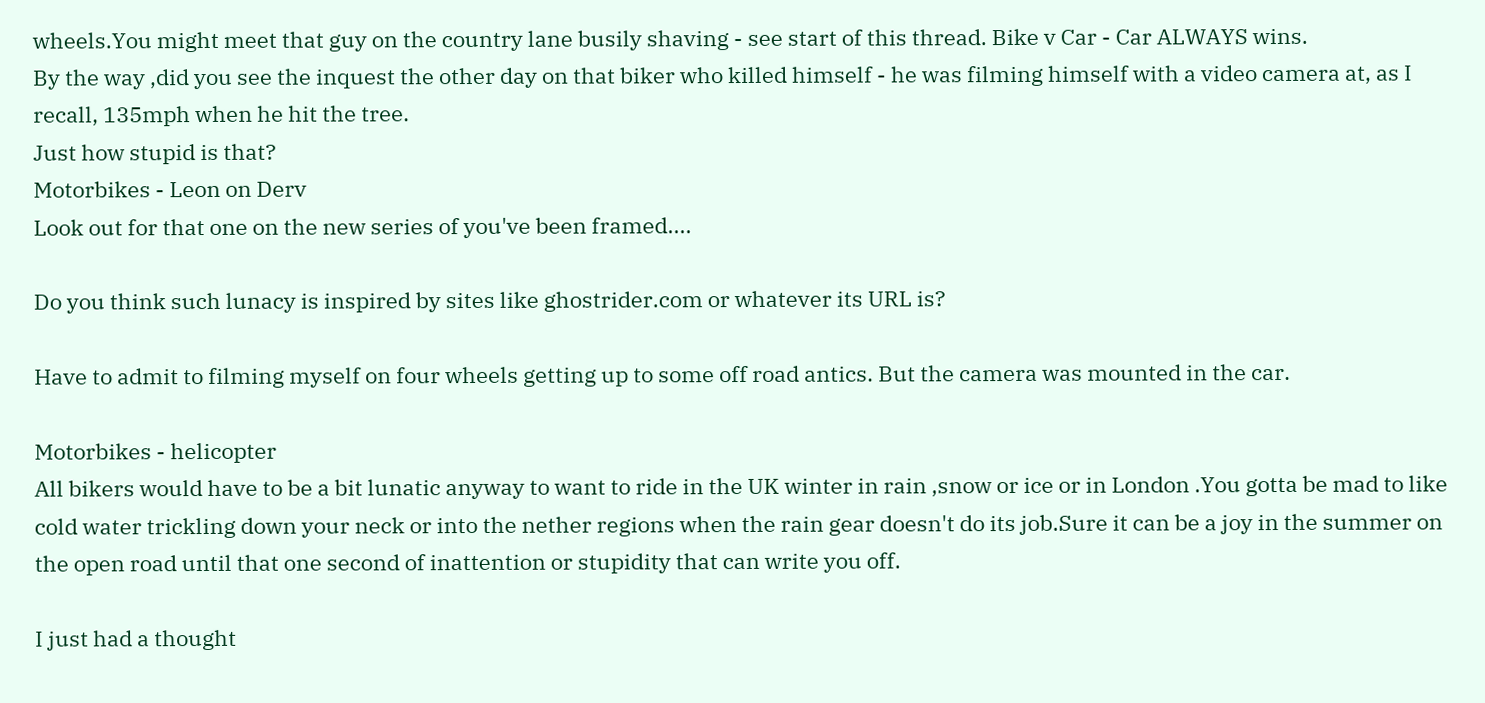wheels.You might meet that guy on the country lane busily shaving - see start of this thread. Bike v Car - Car ALWAYS wins.
By the way ,did you see the inquest the other day on that biker who killed himself - he was filming himself with a video camera at, as I recall, 135mph when he hit the tree.
Just how stupid is that?
Motorbikes - Leon on Derv
Look out for that one on the new series of you've been framed....

Do you think such lunacy is inspired by sites like ghostrider.com or whatever its URL is?

Have to admit to filming myself on four wheels getting up to some off road antics. But the camera was mounted in the car.

Motorbikes - helicopter
All bikers would have to be a bit lunatic anyway to want to ride in the UK winter in rain ,snow or ice or in London .You gotta be mad to like cold water trickling down your neck or into the nether regions when the rain gear doesn't do its job.Sure it can be a joy in the summer on the open road until that one second of inattention or stupidity that can write you off.

I just had a thought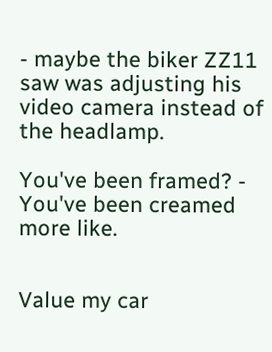- maybe the biker ZZ11 saw was adjusting his video camera instead of the headlamp.

You've been framed? - You've been creamed more like.


Value my car